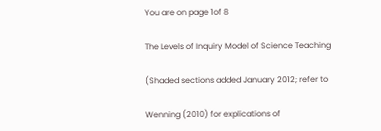You are on page 1of 8

The Levels of Inquiry Model of Science Teaching

(Shaded sections added January 2012; refer to

Wenning (2010) for explications of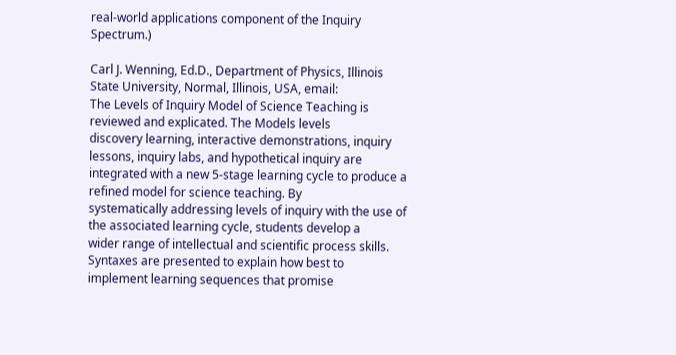real-world applications component of the Inquiry Spectrum.)

Carl J. Wenning, Ed.D., Department of Physics, Illinois State University, Normal, Illinois, USA, email:
The Levels of Inquiry Model of Science Teaching is reviewed and explicated. The Models levels
discovery learning, interactive demonstrations, inquiry lessons, inquiry labs, and hypothetical inquiry are
integrated with a new 5-stage learning cycle to produce a refined model for science teaching. By
systematically addressing levels of inquiry with the use of the associated learning cycle, students develop a
wider range of intellectual and scientific process skills. Syntaxes are presented to explain how best to
implement learning sequences that promise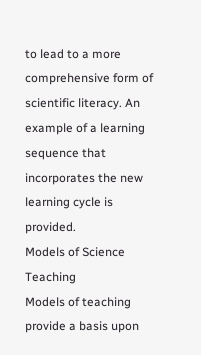to lead to a more comprehensive form of scientific literacy. An
example of a learning sequence that incorporates the new learning cycle is provided.
Models of Science Teaching
Models of teaching provide a basis upon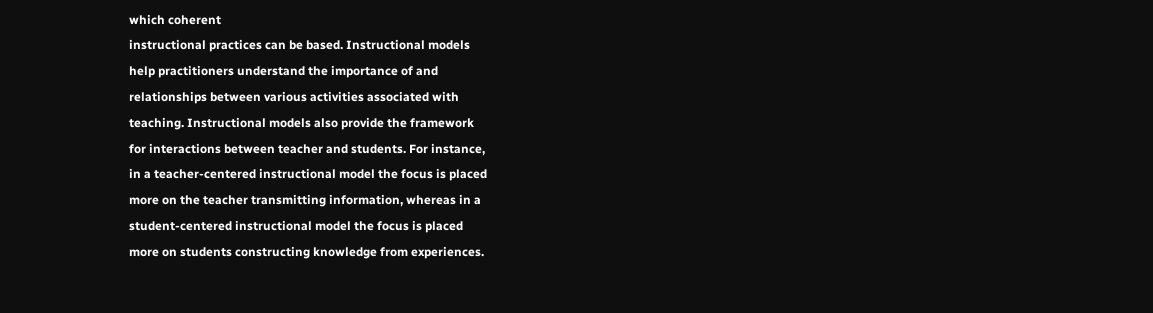which coherent
instructional practices can be based. Instructional models
help practitioners understand the importance of and
relationships between various activities associated with
teaching. Instructional models also provide the framework
for interactions between teacher and students. For instance,
in a teacher-centered instructional model the focus is placed
more on the teacher transmitting information, whereas in a
student-centered instructional model the focus is placed
more on students constructing knowledge from experiences.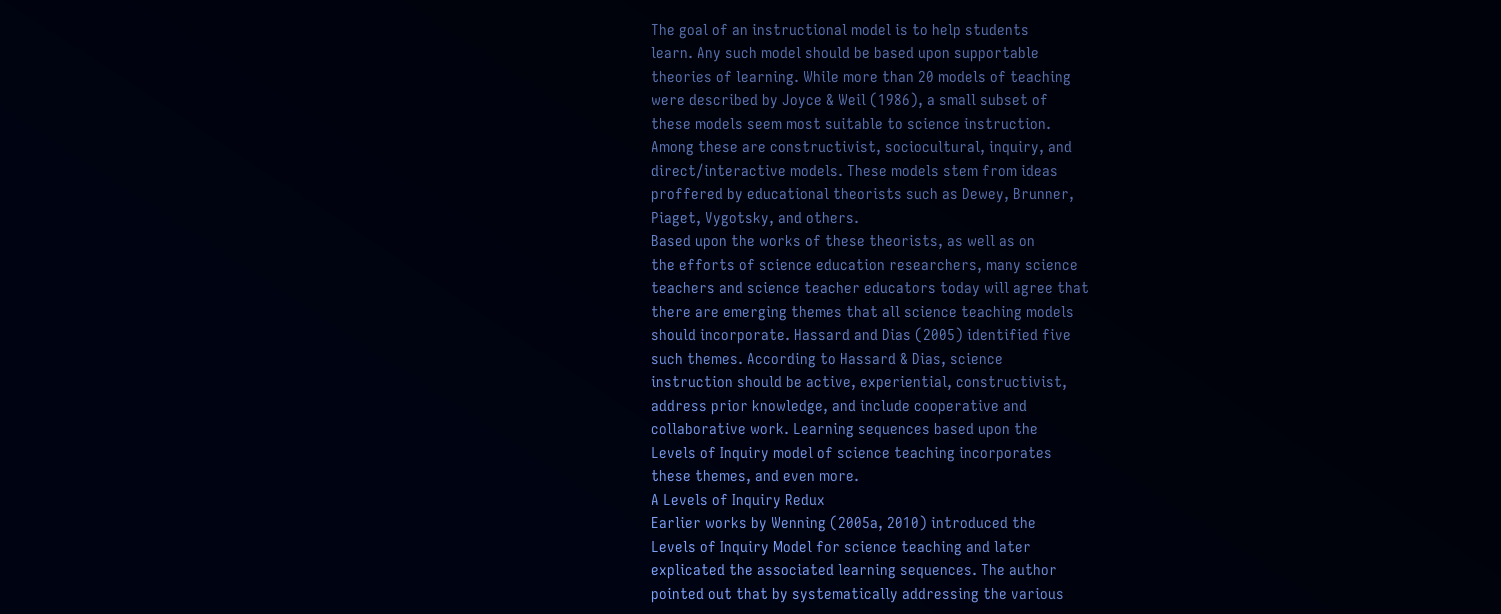The goal of an instructional model is to help students
learn. Any such model should be based upon supportable
theories of learning. While more than 20 models of teaching
were described by Joyce & Weil (1986), a small subset of
these models seem most suitable to science instruction.
Among these are constructivist, sociocultural, inquiry, and
direct/interactive models. These models stem from ideas
proffered by educational theorists such as Dewey, Brunner,
Piaget, Vygotsky, and others.
Based upon the works of these theorists, as well as on
the efforts of science education researchers, many science
teachers and science teacher educators today will agree that
there are emerging themes that all science teaching models
should incorporate. Hassard and Dias (2005) identified five
such themes. According to Hassard & Dias, science
instruction should be active, experiential, constructivist,
address prior knowledge, and include cooperative and
collaborative work. Learning sequences based upon the
Levels of Inquiry model of science teaching incorporates
these themes, and even more.
A Levels of Inquiry Redux
Earlier works by Wenning (2005a, 2010) introduced the
Levels of Inquiry Model for science teaching and later
explicated the associated learning sequences. The author
pointed out that by systematically addressing the various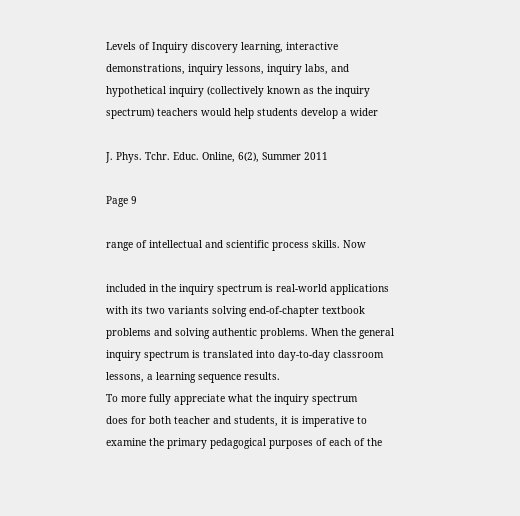Levels of Inquiry discovery learning, interactive
demonstrations, inquiry lessons, inquiry labs, and
hypothetical inquiry (collectively known as the inquiry
spectrum) teachers would help students develop a wider

J. Phys. Tchr. Educ. Online, 6(2), Summer 2011

Page 9

range of intellectual and scientific process skills. Now

included in the inquiry spectrum is real-world applications
with its two variants solving end-of-chapter textbook
problems and solving authentic problems. When the general
inquiry spectrum is translated into day-to-day classroom
lessons, a learning sequence results.
To more fully appreciate what the inquiry spectrum
does for both teacher and students, it is imperative to
examine the primary pedagogical purposes of each of the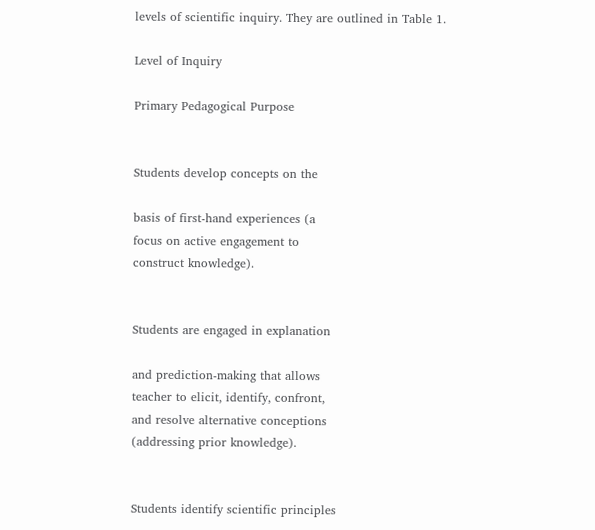levels of scientific inquiry. They are outlined in Table 1.

Level of Inquiry

Primary Pedagogical Purpose


Students develop concepts on the

basis of first-hand experiences (a
focus on active engagement to
construct knowledge).


Students are engaged in explanation

and prediction-making that allows
teacher to elicit, identify, confront,
and resolve alternative conceptions
(addressing prior knowledge).


Students identify scientific principles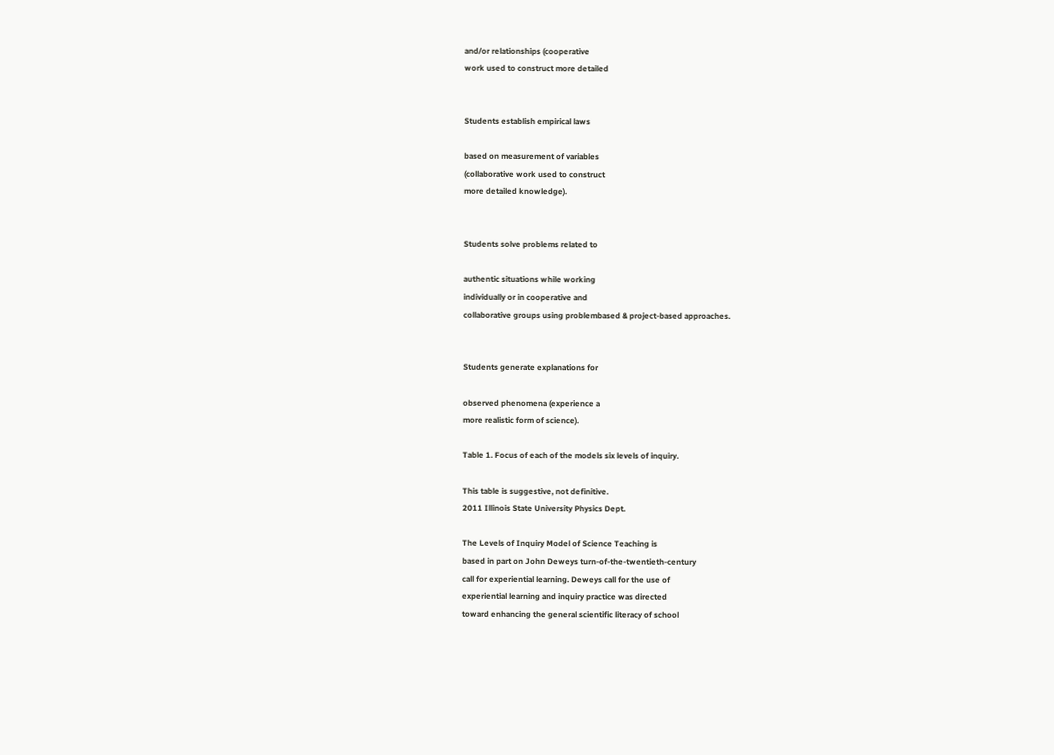and/or relationships (cooperative
work used to construct more detailed


Students establish empirical laws

based on measurement of variables
(collaborative work used to construct
more detailed knowledge).


Students solve problems related to

authentic situations while working
individually or in cooperative and
collaborative groups using problembased & project-based approaches.


Students generate explanations for

observed phenomena (experience a
more realistic form of science).

Table 1. Focus of each of the models six levels of inquiry.

This table is suggestive, not definitive.
2011 Illinois State University Physics Dept.

The Levels of Inquiry Model of Science Teaching is
based in part on John Deweys turn-of-the-twentieth-century
call for experiential learning. Deweys call for the use of
experiential learning and inquiry practice was directed
toward enhancing the general scientific literacy of school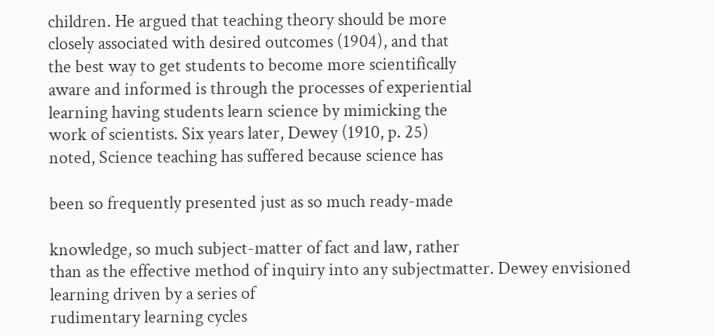children. He argued that teaching theory should be more
closely associated with desired outcomes (1904), and that
the best way to get students to become more scientifically
aware and informed is through the processes of experiential
learning having students learn science by mimicking the
work of scientists. Six years later, Dewey (1910, p. 25)
noted, Science teaching has suffered because science has

been so frequently presented just as so much ready-made

knowledge, so much subject-matter of fact and law, rather
than as the effective method of inquiry into any subjectmatter. Dewey envisioned learning driven by a series of
rudimentary learning cycles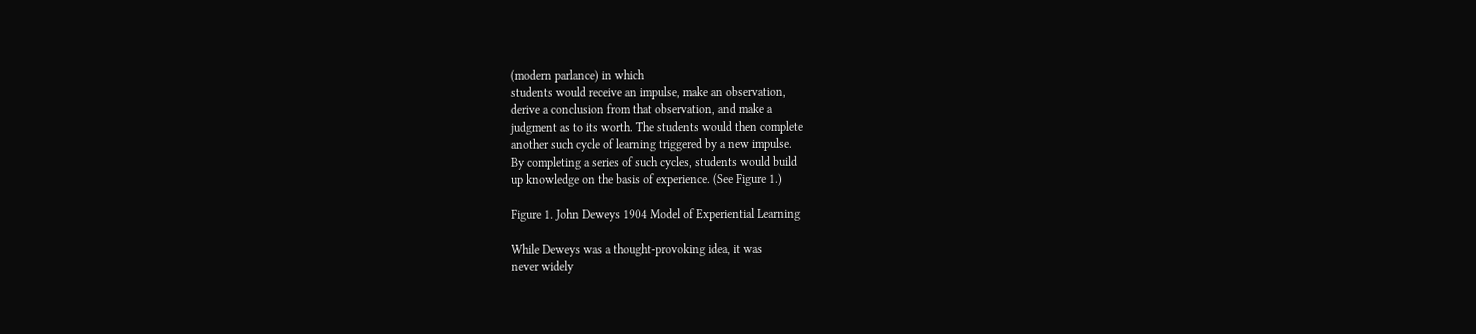(modern parlance) in which
students would receive an impulse, make an observation,
derive a conclusion from that observation, and make a
judgment as to its worth. The students would then complete
another such cycle of learning triggered by a new impulse.
By completing a series of such cycles, students would build
up knowledge on the basis of experience. (See Figure 1.)

Figure 1. John Deweys 1904 Model of Experiential Learning

While Deweys was a thought-provoking idea, it was
never widely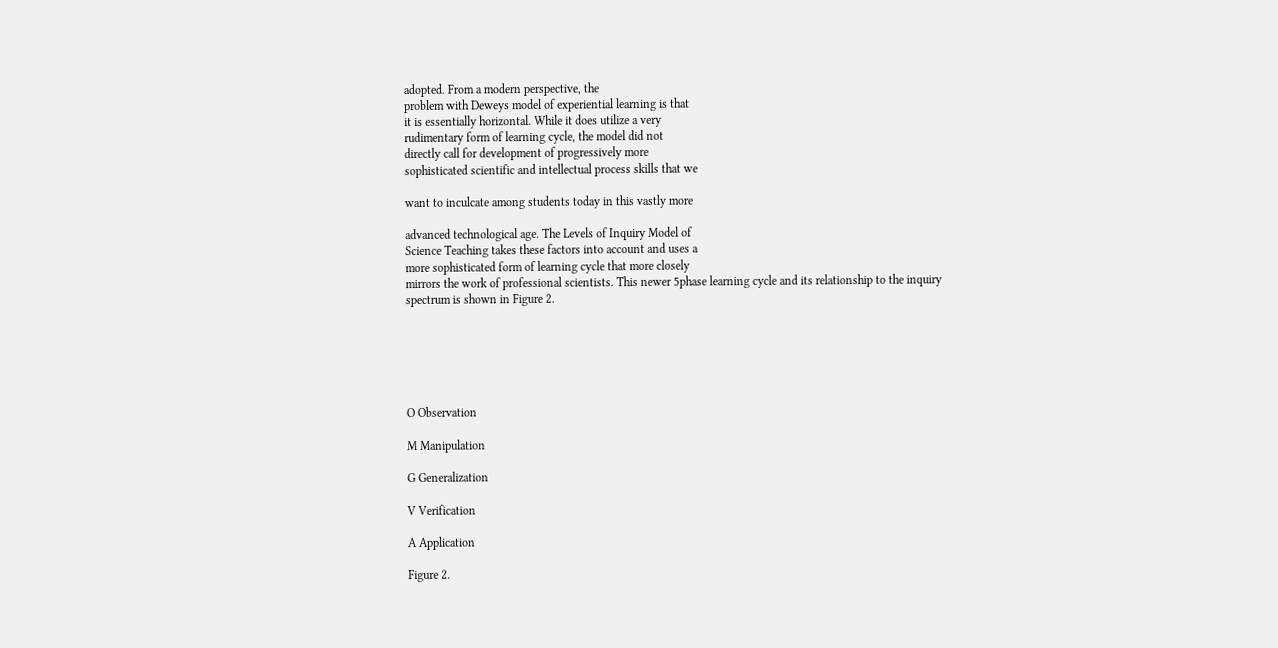adopted. From a modern perspective, the
problem with Deweys model of experiential learning is that
it is essentially horizontal. While it does utilize a very
rudimentary form of learning cycle, the model did not
directly call for development of progressively more
sophisticated scientific and intellectual process skills that we

want to inculcate among students today in this vastly more

advanced technological age. The Levels of Inquiry Model of
Science Teaching takes these factors into account and uses a
more sophisticated form of learning cycle that more closely
mirrors the work of professional scientists. This newer 5phase learning cycle and its relationship to the inquiry
spectrum is shown in Figure 2.






O Observation

M Manipulation

G Generalization

V Verification

A Application

Figure 2.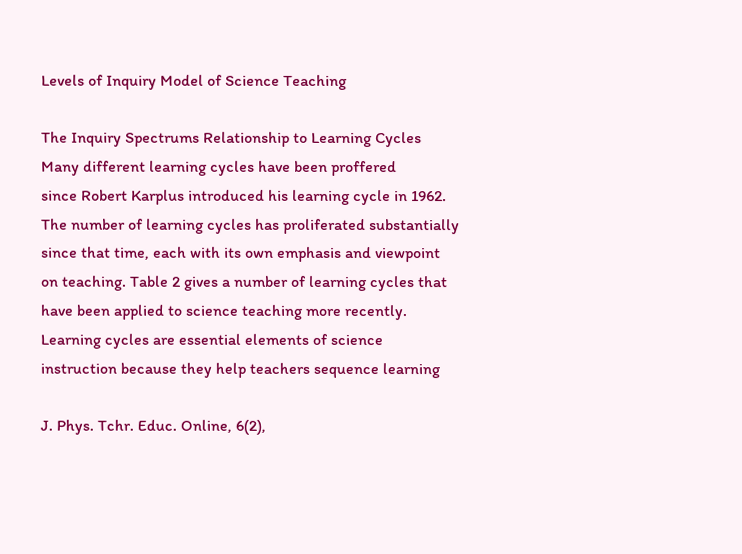Levels of Inquiry Model of Science Teaching

The Inquiry Spectrums Relationship to Learning Cycles
Many different learning cycles have been proffered
since Robert Karplus introduced his learning cycle in 1962.
The number of learning cycles has proliferated substantially
since that time, each with its own emphasis and viewpoint
on teaching. Table 2 gives a number of learning cycles that
have been applied to science teaching more recently.
Learning cycles are essential elements of science
instruction because they help teachers sequence learning

J. Phys. Tchr. Educ. Online, 6(2),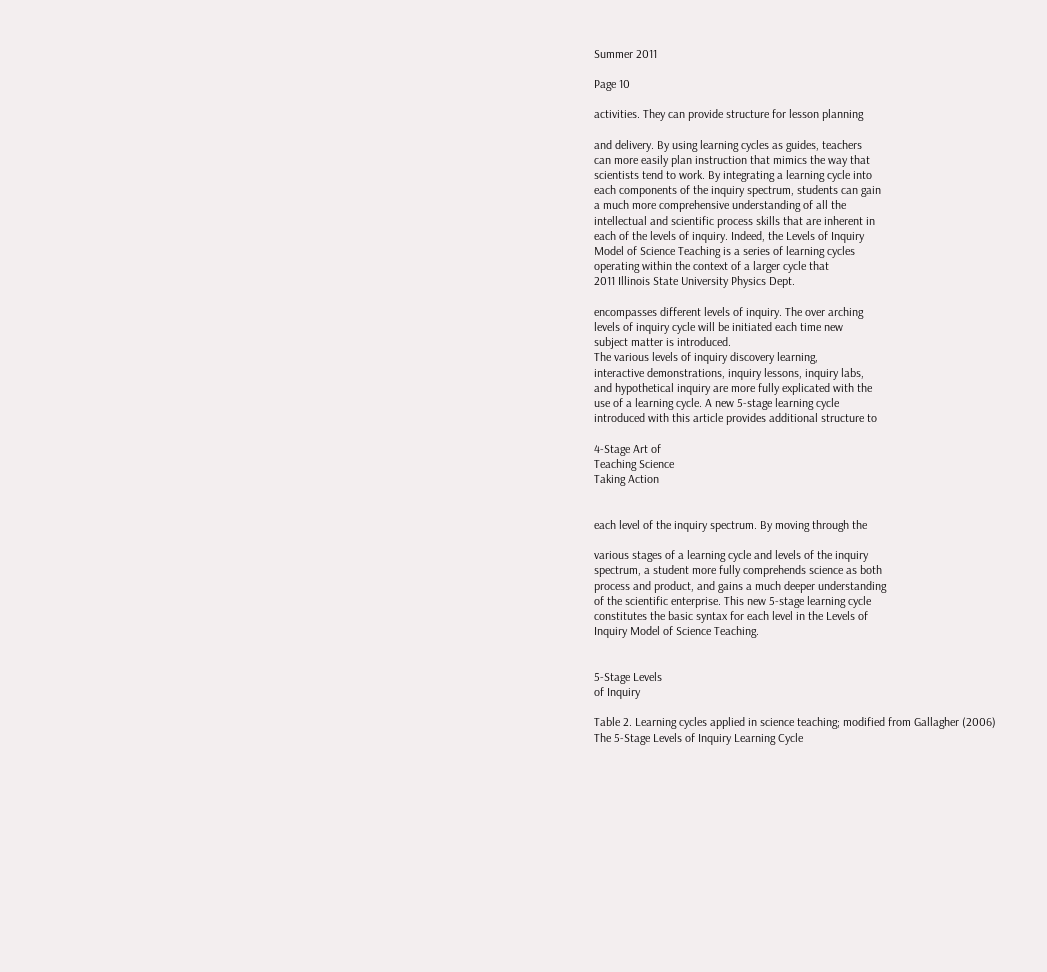Summer 2011

Page 10

activities. They can provide structure for lesson planning

and delivery. By using learning cycles as guides, teachers
can more easily plan instruction that mimics the way that
scientists tend to work. By integrating a learning cycle into
each components of the inquiry spectrum, students can gain
a much more comprehensive understanding of all the
intellectual and scientific process skills that are inherent in
each of the levels of inquiry. Indeed, the Levels of Inquiry
Model of Science Teaching is a series of learning cycles
operating within the context of a larger cycle that
2011 Illinois State University Physics Dept.

encompasses different levels of inquiry. The over arching
levels of inquiry cycle will be initiated each time new
subject matter is introduced.
The various levels of inquiry discovery learning,
interactive demonstrations, inquiry lessons, inquiry labs,
and hypothetical inquiry are more fully explicated with the
use of a learning cycle. A new 5-stage learning cycle
introduced with this article provides additional structure to

4-Stage Art of
Teaching Science
Taking Action


each level of the inquiry spectrum. By moving through the

various stages of a learning cycle and levels of the inquiry
spectrum, a student more fully comprehends science as both
process and product, and gains a much deeper understanding
of the scientific enterprise. This new 5-stage learning cycle
constitutes the basic syntax for each level in the Levels of
Inquiry Model of Science Teaching.


5-Stage Levels
of Inquiry

Table 2. Learning cycles applied in science teaching; modified from Gallagher (2006)
The 5-Stage Levels of Inquiry Learning Cycle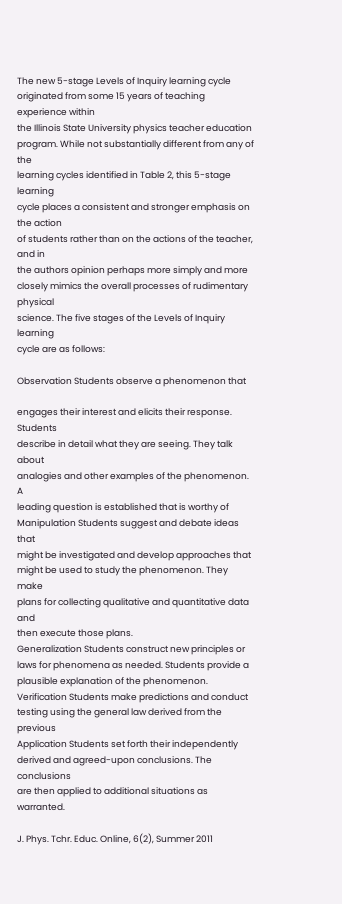The new 5-stage Levels of Inquiry learning cycle
originated from some 15 years of teaching experience within
the Illinois State University physics teacher education
program. While not substantially different from any of the
learning cycles identified in Table 2, this 5-stage learning
cycle places a consistent and stronger emphasis on the action
of students rather than on the actions of the teacher, and in
the authors opinion perhaps more simply and more
closely mimics the overall processes of rudimentary physical
science. The five stages of the Levels of Inquiry learning
cycle are as follows:

Observation Students observe a phenomenon that

engages their interest and elicits their response. Students
describe in detail what they are seeing. They talk about
analogies and other examples of the phenomenon. A
leading question is established that is worthy of
Manipulation Students suggest and debate ideas that
might be investigated and develop approaches that
might be used to study the phenomenon. They make
plans for collecting qualitative and quantitative data and
then execute those plans.
Generalization Students construct new principles or
laws for phenomena as needed. Students provide a
plausible explanation of the phenomenon.
Verification Students make predictions and conduct
testing using the general law derived from the previous
Application Students set forth their independently
derived and agreed-upon conclusions. The conclusions
are then applied to additional situations as warranted.

J. Phys. Tchr. Educ. Online, 6(2), Summer 2011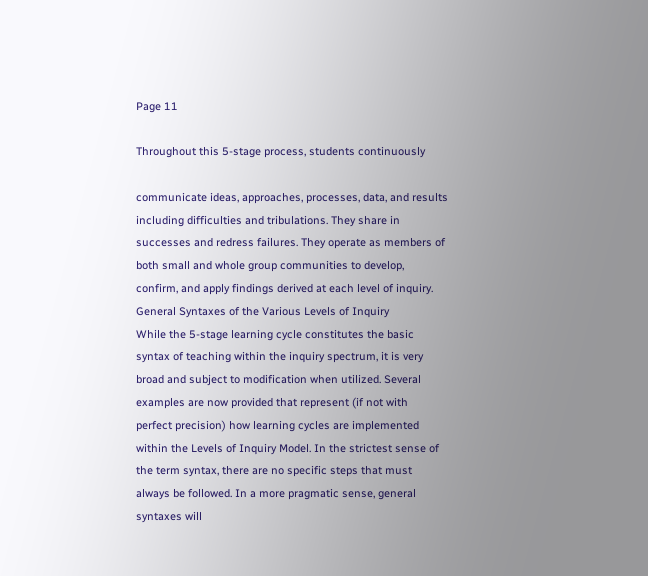Page 11

Throughout this 5-stage process, students continuously

communicate ideas, approaches, processes, data, and results
including difficulties and tribulations. They share in
successes and redress failures. They operate as members of
both small and whole group communities to develop,
confirm, and apply findings derived at each level of inquiry.
General Syntaxes of the Various Levels of Inquiry
While the 5-stage learning cycle constitutes the basic
syntax of teaching within the inquiry spectrum, it is very
broad and subject to modification when utilized. Several
examples are now provided that represent (if not with
perfect precision) how learning cycles are implemented
within the Levels of Inquiry Model. In the strictest sense of
the term syntax, there are no specific steps that must
always be followed. In a more pragmatic sense, general
syntaxes will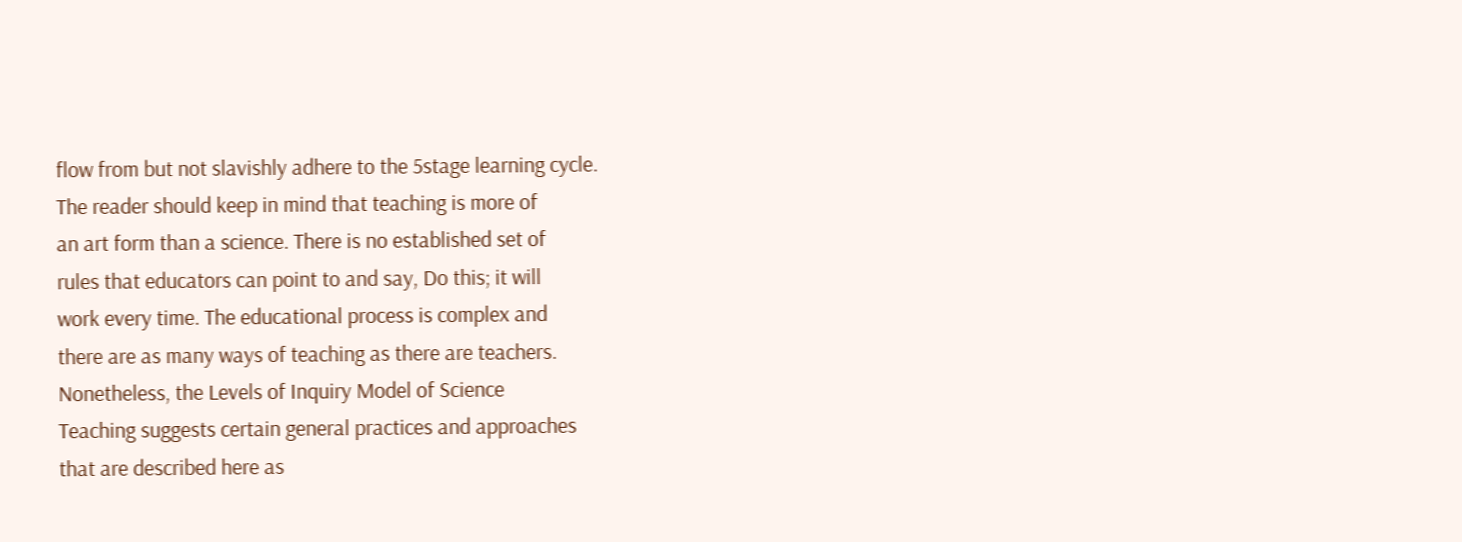flow from but not slavishly adhere to the 5stage learning cycle.
The reader should keep in mind that teaching is more of
an art form than a science. There is no established set of
rules that educators can point to and say, Do this; it will
work every time. The educational process is complex and
there are as many ways of teaching as there are teachers.
Nonetheless, the Levels of Inquiry Model of Science
Teaching suggests certain general practices and approaches
that are described here as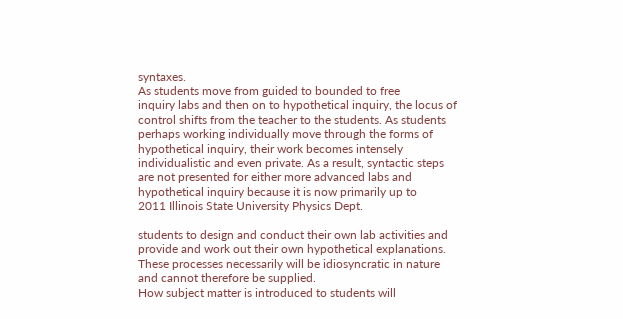syntaxes.
As students move from guided to bounded to free
inquiry labs and then on to hypothetical inquiry, the locus of
control shifts from the teacher to the students. As students
perhaps working individually move through the forms of
hypothetical inquiry, their work becomes intensely
individualistic and even private. As a result, syntactic steps
are not presented for either more advanced labs and
hypothetical inquiry because it is now primarily up to
2011 Illinois State University Physics Dept.

students to design and conduct their own lab activities and
provide and work out their own hypothetical explanations.
These processes necessarily will be idiosyncratic in nature
and cannot therefore be supplied.
How subject matter is introduced to students will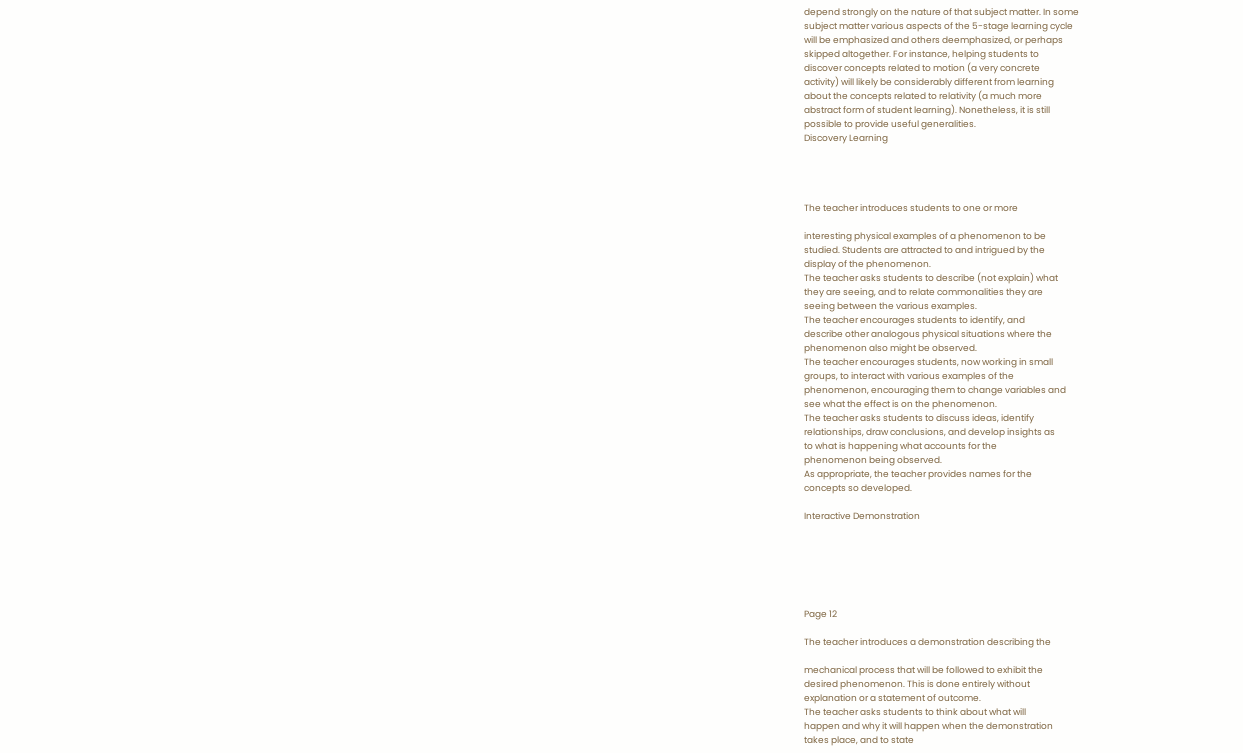depend strongly on the nature of that subject matter. In some
subject matter various aspects of the 5-stage learning cycle
will be emphasized and others deemphasized, or perhaps
skipped altogether. For instance, helping students to
discover concepts related to motion (a very concrete
activity) will likely be considerably different from learning
about the concepts related to relativity (a much more
abstract form of student learning). Nonetheless, it is still
possible to provide useful generalities.
Discovery Learning




The teacher introduces students to one or more

interesting physical examples of a phenomenon to be
studied. Students are attracted to and intrigued by the
display of the phenomenon.
The teacher asks students to describe (not explain) what
they are seeing, and to relate commonalities they are
seeing between the various examples.
The teacher encourages students to identify, and
describe other analogous physical situations where the
phenomenon also might be observed.
The teacher encourages students, now working in small
groups, to interact with various examples of the
phenomenon, encouraging them to change variables and
see what the effect is on the phenomenon.
The teacher asks students to discuss ideas, identify
relationships, draw conclusions, and develop insights as
to what is happening what accounts for the
phenomenon being observed.
As appropriate, the teacher provides names for the
concepts so developed.

Interactive Demonstration






Page 12

The teacher introduces a demonstration describing the

mechanical process that will be followed to exhibit the
desired phenomenon. This is done entirely without
explanation or a statement of outcome.
The teacher asks students to think about what will
happen and why it will happen when the demonstration
takes place, and to state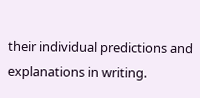their individual predictions and
explanations in writing.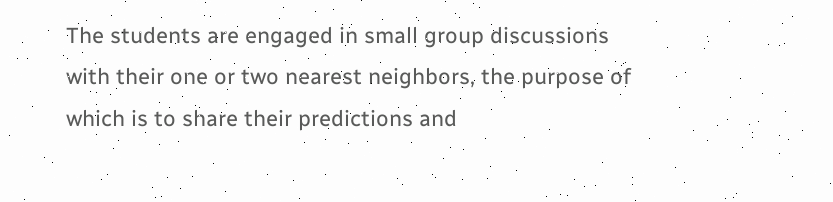The students are engaged in small group discussions
with their one or two nearest neighbors, the purpose of
which is to share their predictions and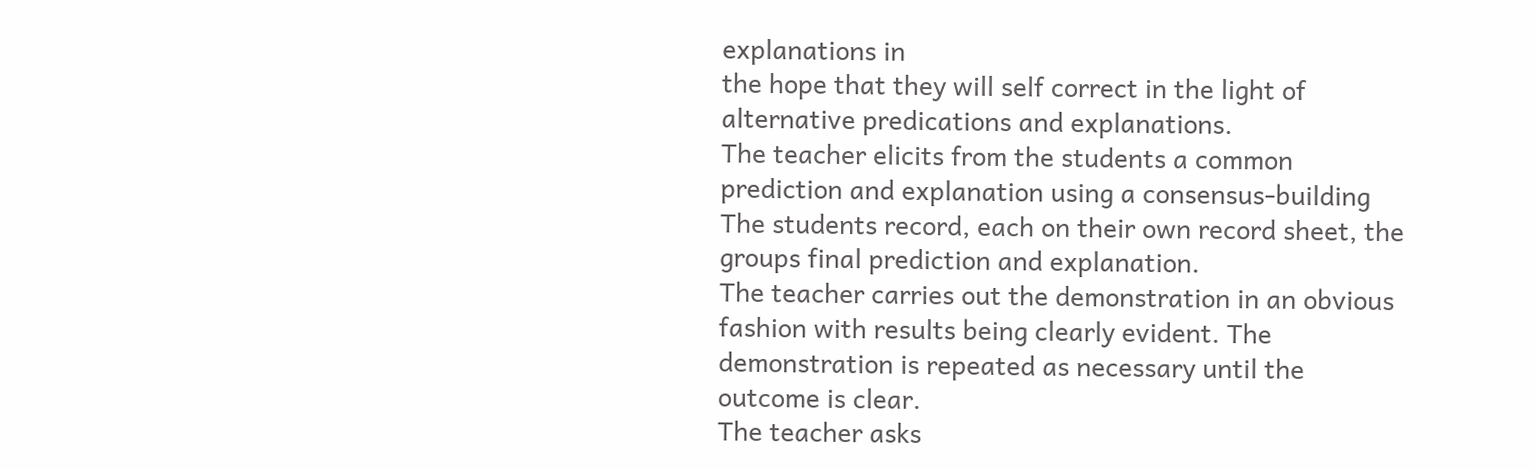explanations in
the hope that they will self correct in the light of
alternative predications and explanations.
The teacher elicits from the students a common
prediction and explanation using a consensus-building
The students record, each on their own record sheet, the
groups final prediction and explanation.
The teacher carries out the demonstration in an obvious
fashion with results being clearly evident. The
demonstration is repeated as necessary until the
outcome is clear.
The teacher asks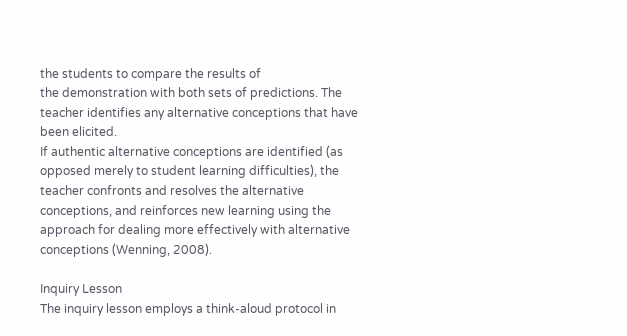the students to compare the results of
the demonstration with both sets of predictions. The
teacher identifies any alternative conceptions that have
been elicited.
If authentic alternative conceptions are identified (as
opposed merely to student learning difficulties), the
teacher confronts and resolves the alternative
conceptions, and reinforces new learning using the
approach for dealing more effectively with alternative
conceptions (Wenning, 2008).

Inquiry Lesson
The inquiry lesson employs a think-aloud protocol in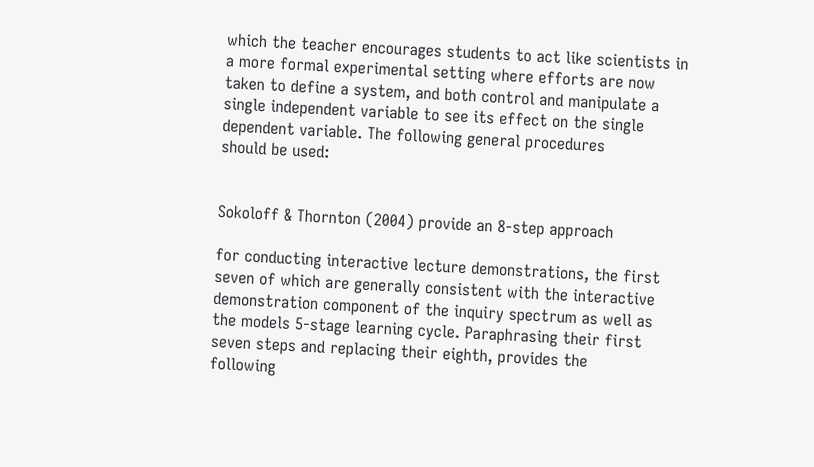which the teacher encourages students to act like scientists in
a more formal experimental setting where efforts are now
taken to define a system, and both control and manipulate a
single independent variable to see its effect on the single
dependent variable. The following general procedures
should be used:


Sokoloff & Thornton (2004) provide an 8-step approach

for conducting interactive lecture demonstrations, the first
seven of which are generally consistent with the interactive
demonstration component of the inquiry spectrum as well as
the models 5-stage learning cycle. Paraphrasing their first
seven steps and replacing their eighth, provides the
following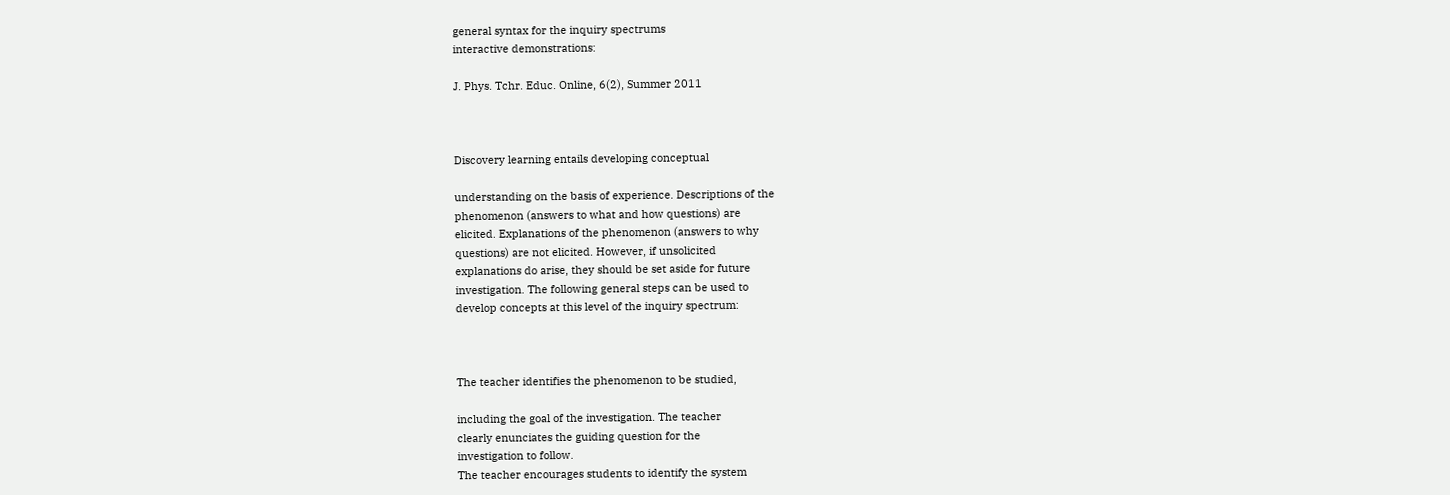general syntax for the inquiry spectrums
interactive demonstrations:

J. Phys. Tchr. Educ. Online, 6(2), Summer 2011



Discovery learning entails developing conceptual

understanding on the basis of experience. Descriptions of the
phenomenon (answers to what and how questions) are
elicited. Explanations of the phenomenon (answers to why
questions) are not elicited. However, if unsolicited
explanations do arise, they should be set aside for future
investigation. The following general steps can be used to
develop concepts at this level of the inquiry spectrum:



The teacher identifies the phenomenon to be studied,

including the goal of the investigation. The teacher
clearly enunciates the guiding question for the
investigation to follow.
The teacher encourages students to identify the system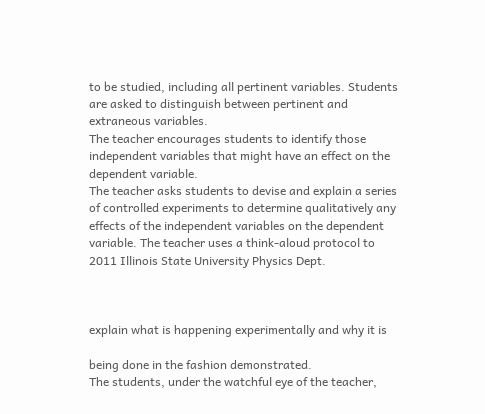to be studied, including all pertinent variables. Students
are asked to distinguish between pertinent and
extraneous variables.
The teacher encourages students to identify those
independent variables that might have an effect on the
dependent variable.
The teacher asks students to devise and explain a series
of controlled experiments to determine qualitatively any
effects of the independent variables on the dependent
variable. The teacher uses a think-aloud protocol to
2011 Illinois State University Physics Dept.



explain what is happening experimentally and why it is

being done in the fashion demonstrated.
The students, under the watchful eye of the teacher,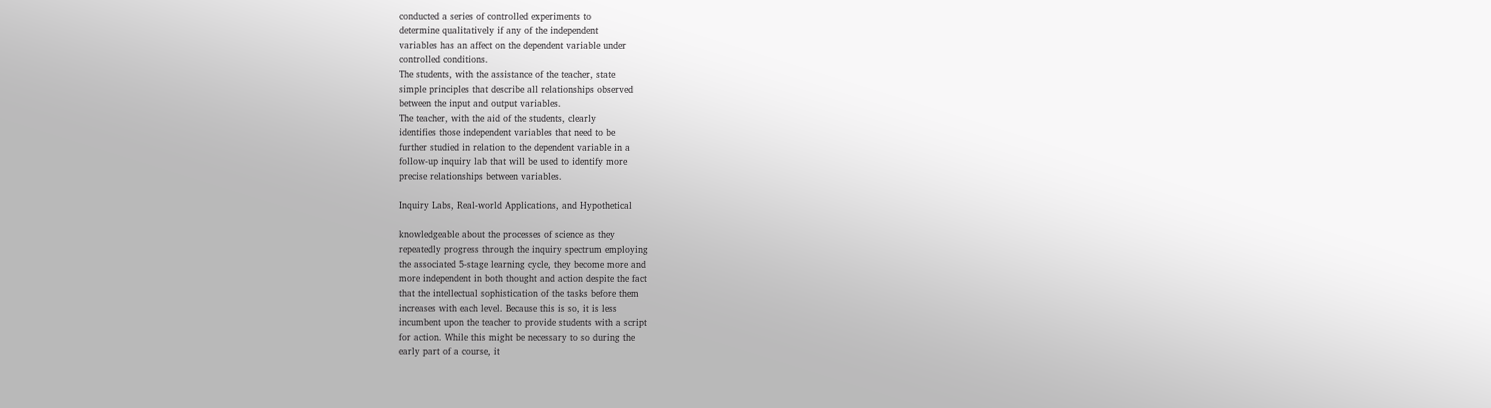conducted a series of controlled experiments to
determine qualitatively if any of the independent
variables has an affect on the dependent variable under
controlled conditions.
The students, with the assistance of the teacher, state
simple principles that describe all relationships observed
between the input and output variables.
The teacher, with the aid of the students, clearly
identifies those independent variables that need to be
further studied in relation to the dependent variable in a
follow-up inquiry lab that will be used to identify more
precise relationships between variables.

Inquiry Labs, Real-world Applications, and Hypothetical

knowledgeable about the processes of science as they
repeatedly progress through the inquiry spectrum employing
the associated 5-stage learning cycle, they become more and
more independent in both thought and action despite the fact
that the intellectual sophistication of the tasks before them
increases with each level. Because this is so, it is less
incumbent upon the teacher to provide students with a script
for action. While this might be necessary to so during the
early part of a course, it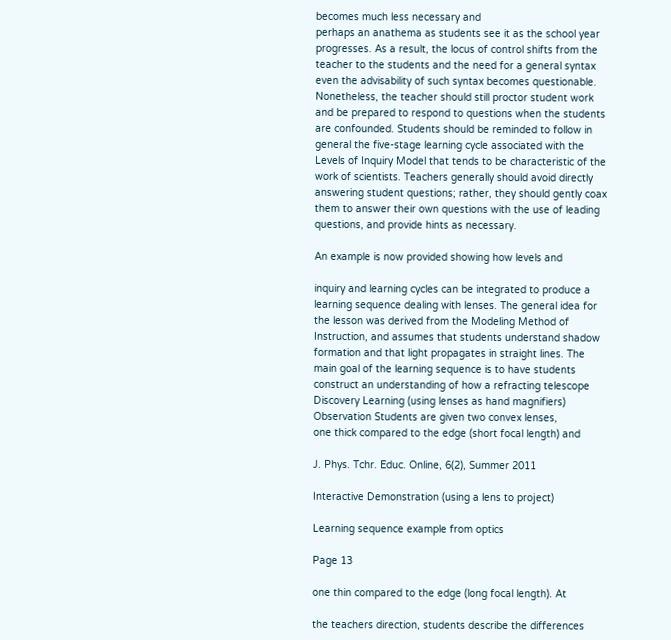becomes much less necessary and
perhaps an anathema as students see it as the school year
progresses. As a result, the locus of control shifts from the
teacher to the students and the need for a general syntax
even the advisability of such syntax becomes questionable.
Nonetheless, the teacher should still proctor student work
and be prepared to respond to questions when the students
are confounded. Students should be reminded to follow in
general the five-stage learning cycle associated with the
Levels of Inquiry Model that tends to be characteristic of the
work of scientists. Teachers generally should avoid directly
answering student questions; rather, they should gently coax
them to answer their own questions with the use of leading
questions, and provide hints as necessary.

An example is now provided showing how levels and

inquiry and learning cycles can be integrated to produce a
learning sequence dealing with lenses. The general idea for
the lesson was derived from the Modeling Method of
Instruction, and assumes that students understand shadow
formation and that light propagates in straight lines. The
main goal of the learning sequence is to have students
construct an understanding of how a refracting telescope
Discovery Learning (using lenses as hand magnifiers)
Observation Students are given two convex lenses,
one thick compared to the edge (short focal length) and

J. Phys. Tchr. Educ. Online, 6(2), Summer 2011

Interactive Demonstration (using a lens to project)

Learning sequence example from optics

Page 13

one thin compared to the edge (long focal length). At

the teachers direction, students describe the differences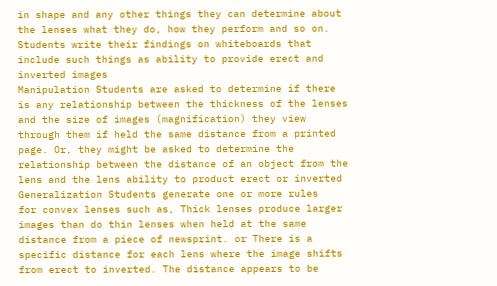in shape and any other things they can determine about
the lenses what they do, how they perform and so on.
Students write their findings on whiteboards that
include such things as ability to provide erect and
inverted images
Manipulation Students are asked to determine if there
is any relationship between the thickness of the lenses
and the size of images (magnification) they view
through them if held the same distance from a printed
page. Or, they might be asked to determine the
relationship between the distance of an object from the
lens and the lens ability to product erect or inverted
Generalization Students generate one or more rules
for convex lenses such as, Thick lenses produce larger
images than do thin lenses when held at the same
distance from a piece of newsprint. or There is a
specific distance for each lens where the image shifts
from erect to inverted. The distance appears to be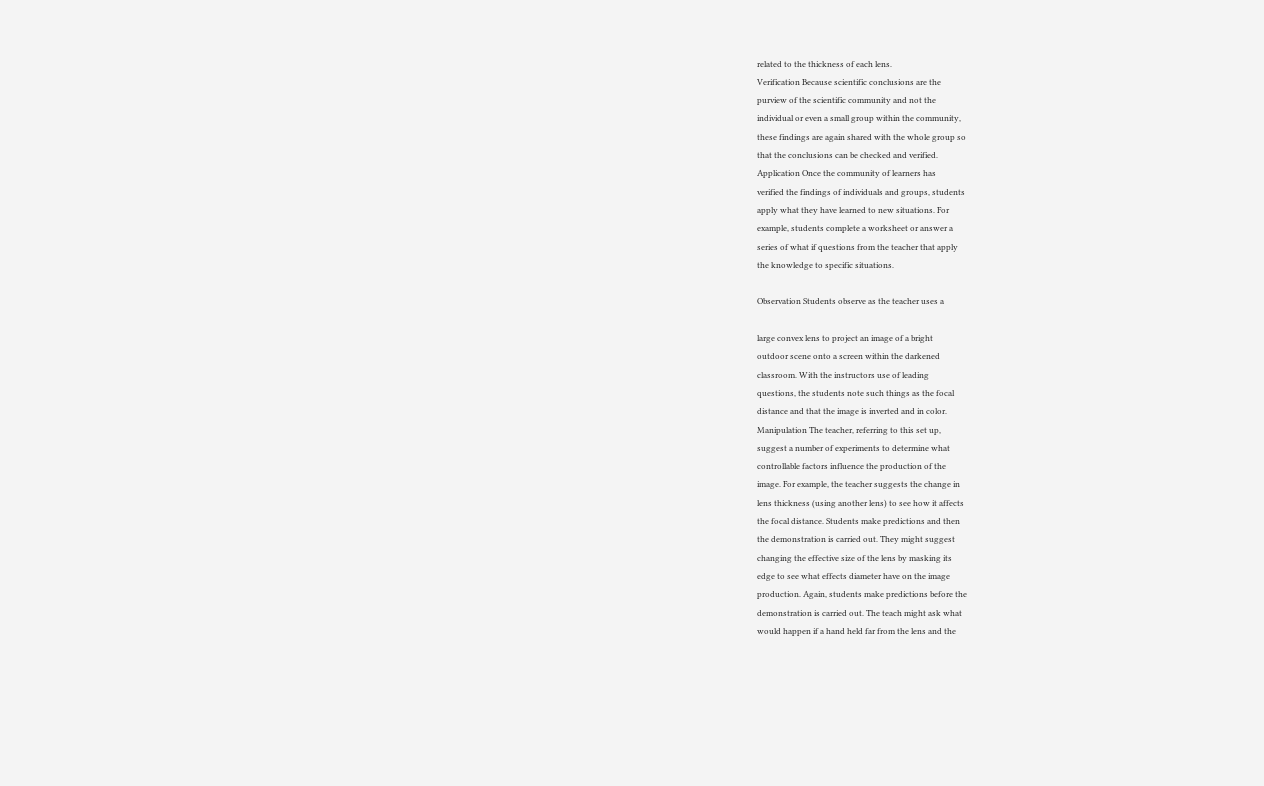related to the thickness of each lens.
Verification Because scientific conclusions are the
purview of the scientific community and not the
individual or even a small group within the community,
these findings are again shared with the whole group so
that the conclusions can be checked and verified.
Application Once the community of learners has
verified the findings of individuals and groups, students
apply what they have learned to new situations. For
example, students complete a worksheet or answer a
series of what if questions from the teacher that apply
the knowledge to specific situations.

Observation Students observe as the teacher uses a

large convex lens to project an image of a bright
outdoor scene onto a screen within the darkened
classroom. With the instructors use of leading
questions, the students note such things as the focal
distance and that the image is inverted and in color.
Manipulation The teacher, referring to this set up,
suggest a number of experiments to determine what
controllable factors influence the production of the
image. For example, the teacher suggests the change in
lens thickness (using another lens) to see how it affects
the focal distance. Students make predictions and then
the demonstration is carried out. They might suggest
changing the effective size of the lens by masking its
edge to see what effects diameter have on the image
production. Again, students make predictions before the
demonstration is carried out. The teach might ask what
would happen if a hand held far from the lens and the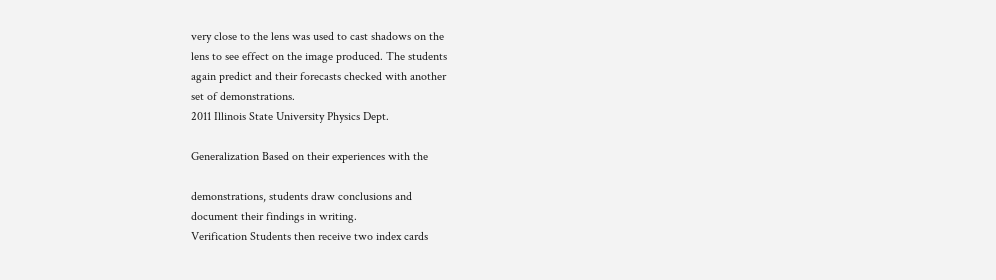very close to the lens was used to cast shadows on the
lens to see effect on the image produced. The students
again predict and their forecasts checked with another
set of demonstrations.
2011 Illinois State University Physics Dept.

Generalization Based on their experiences with the

demonstrations, students draw conclusions and
document their findings in writing.
Verification Students then receive two index cards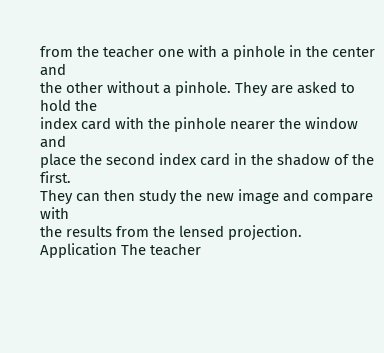from the teacher one with a pinhole in the center and
the other without a pinhole. They are asked to hold the
index card with the pinhole nearer the window and
place the second index card in the shadow of the first.
They can then study the new image and compare with
the results from the lensed projection.
Application The teacher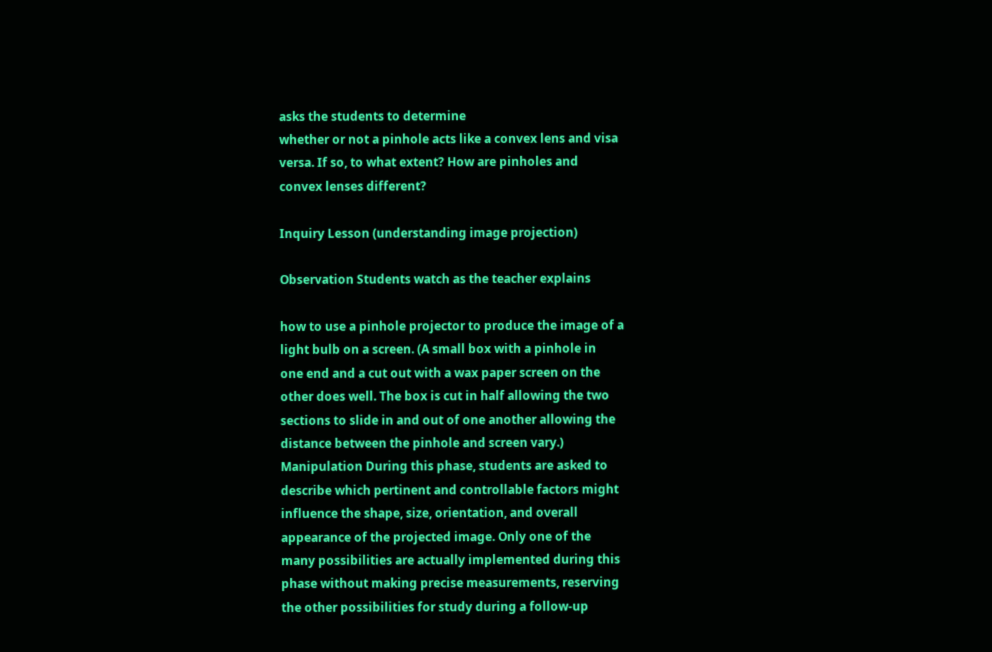asks the students to determine
whether or not a pinhole acts like a convex lens and visa
versa. If so, to what extent? How are pinholes and
convex lenses different?

Inquiry Lesson (understanding image projection)

Observation Students watch as the teacher explains

how to use a pinhole projector to produce the image of a
light bulb on a screen. (A small box with a pinhole in
one end and a cut out with a wax paper screen on the
other does well. The box is cut in half allowing the two
sections to slide in and out of one another allowing the
distance between the pinhole and screen vary.)
Manipulation During this phase, students are asked to
describe which pertinent and controllable factors might
influence the shape, size, orientation, and overall
appearance of the projected image. Only one of the
many possibilities are actually implemented during this
phase without making precise measurements, reserving
the other possibilities for study during a follow-up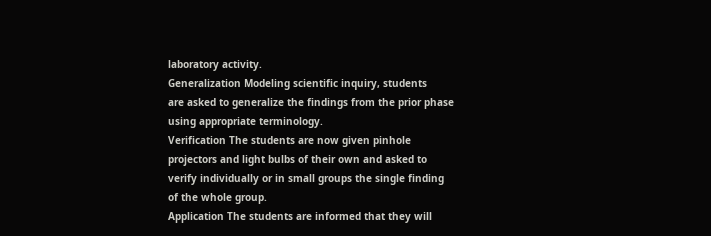laboratory activity.
Generalization Modeling scientific inquiry, students
are asked to generalize the findings from the prior phase
using appropriate terminology.
Verification The students are now given pinhole
projectors and light bulbs of their own and asked to
verify individually or in small groups the single finding
of the whole group.
Application The students are informed that they will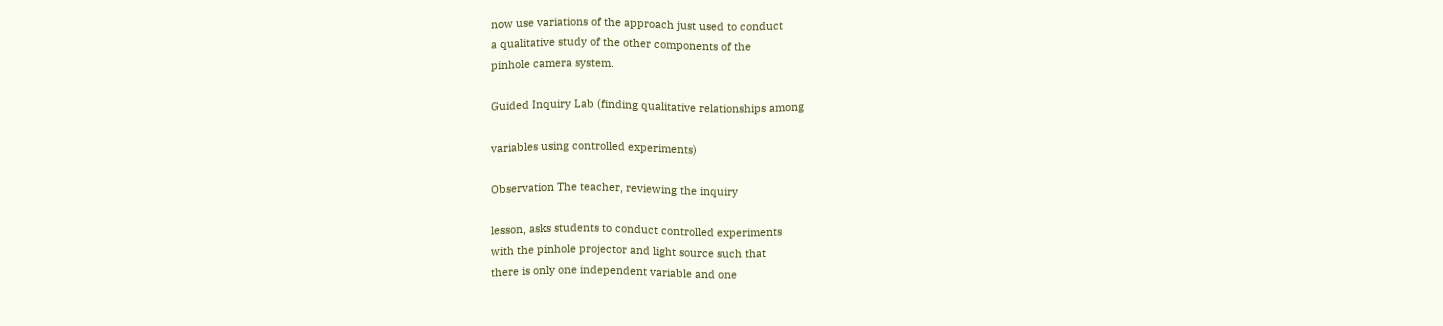now use variations of the approach just used to conduct
a qualitative study of the other components of the
pinhole camera system.

Guided Inquiry Lab (finding qualitative relationships among

variables using controlled experiments)

Observation The teacher, reviewing the inquiry

lesson, asks students to conduct controlled experiments
with the pinhole projector and light source such that
there is only one independent variable and one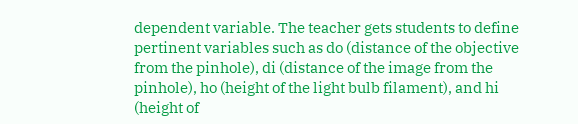dependent variable. The teacher gets students to define
pertinent variables such as do (distance of the objective
from the pinhole), di (distance of the image from the
pinhole), ho (height of the light bulb filament), and hi
(height of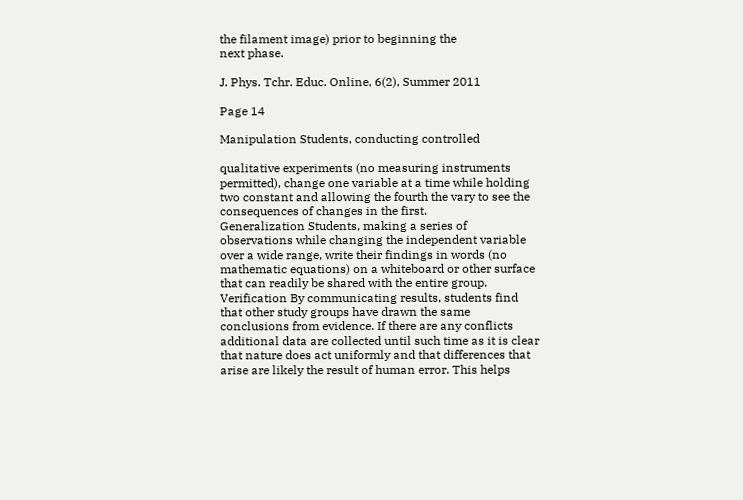the filament image) prior to beginning the
next phase.

J. Phys. Tchr. Educ. Online, 6(2), Summer 2011

Page 14

Manipulation Students, conducting controlled

qualitative experiments (no measuring instruments
permitted), change one variable at a time while holding
two constant and allowing the fourth the vary to see the
consequences of changes in the first.
Generalization Students, making a series of
observations while changing the independent variable
over a wide range, write their findings in words (no
mathematic equations) on a whiteboard or other surface
that can readily be shared with the entire group.
Verification By communicating results, students find
that other study groups have drawn the same
conclusions from evidence. If there are any conflicts
additional data are collected until such time as it is clear
that nature does act uniformly and that differences that
arise are likely the result of human error. This helps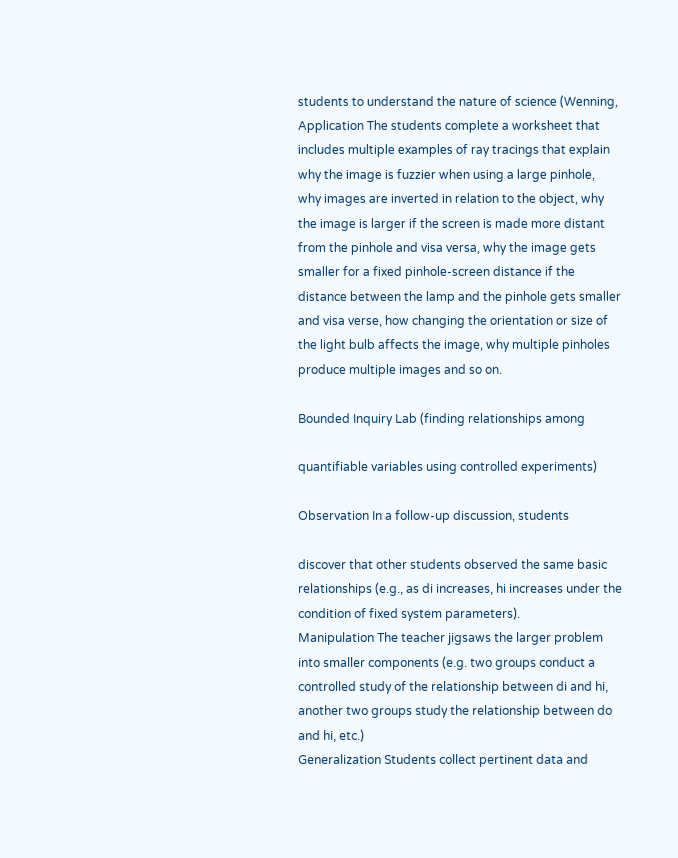students to understand the nature of science (Wenning,
Application The students complete a worksheet that
includes multiple examples of ray tracings that explain
why the image is fuzzier when using a large pinhole,
why images are inverted in relation to the object, why
the image is larger if the screen is made more distant
from the pinhole and visa versa, why the image gets
smaller for a fixed pinhole-screen distance if the
distance between the lamp and the pinhole gets smaller
and visa verse, how changing the orientation or size of
the light bulb affects the image, why multiple pinholes
produce multiple images and so on.

Bounded Inquiry Lab (finding relationships among

quantifiable variables using controlled experiments)

Observation In a follow-up discussion, students

discover that other students observed the same basic
relationships (e.g., as di increases, hi increases under the
condition of fixed system parameters).
Manipulation The teacher jigsaws the larger problem
into smaller components (e.g. two groups conduct a
controlled study of the relationship between di and hi,
another two groups study the relationship between do
and hi, etc.)
Generalization Students collect pertinent data and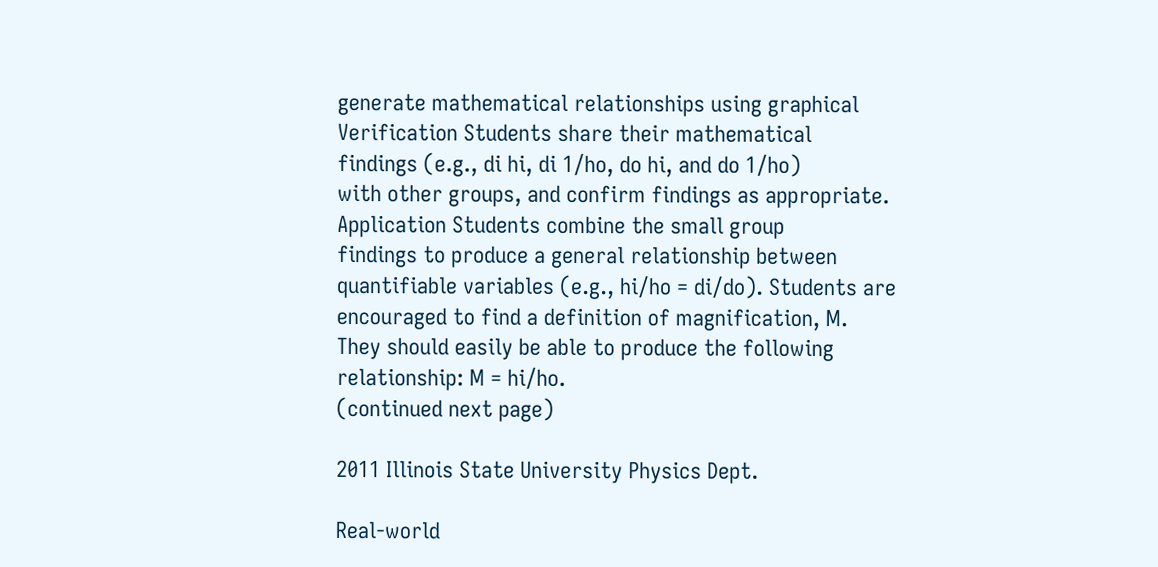generate mathematical relationships using graphical
Verification Students share their mathematical
findings (e.g., di hi, di 1/ho, do hi, and do 1/ho)
with other groups, and confirm findings as appropriate.
Application Students combine the small group
findings to produce a general relationship between
quantifiable variables (e.g., hi/ho = di/do). Students are
encouraged to find a definition of magnification, M.
They should easily be able to produce the following
relationship: M = hi/ho.
(continued next page)

2011 Illinois State University Physics Dept.

Real-world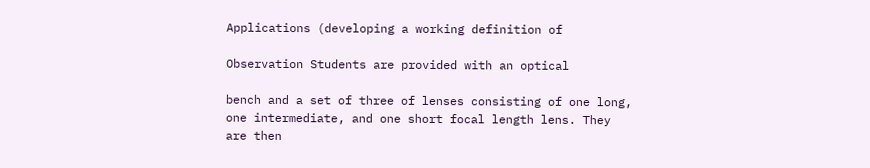Applications (developing a working definition of

Observation Students are provided with an optical

bench and a set of three of lenses consisting of one long,
one intermediate, and one short focal length lens. They
are then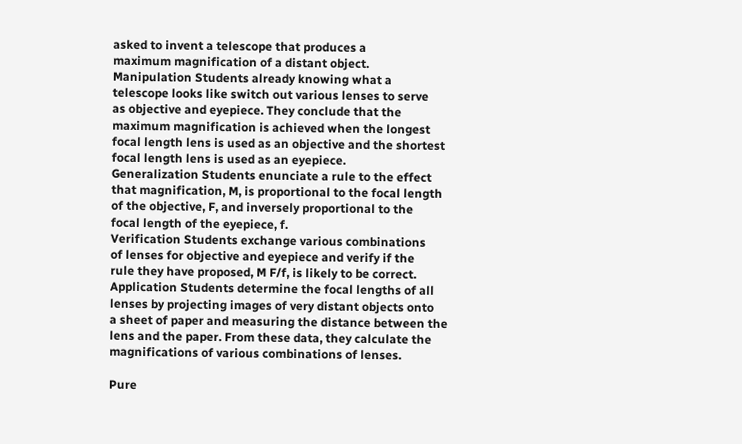asked to invent a telescope that produces a
maximum magnification of a distant object.
Manipulation Students already knowing what a
telescope looks like switch out various lenses to serve
as objective and eyepiece. They conclude that the
maximum magnification is achieved when the longest
focal length lens is used as an objective and the shortest
focal length lens is used as an eyepiece.
Generalization Students enunciate a rule to the effect
that magnification, M, is proportional to the focal length
of the objective, F, and inversely proportional to the
focal length of the eyepiece, f.
Verification Students exchange various combinations
of lenses for objective and eyepiece and verify if the
rule they have proposed, M F/f, is likely to be correct.
Application Students determine the focal lengths of all
lenses by projecting images of very distant objects onto
a sheet of paper and measuring the distance between the
lens and the paper. From these data, they calculate the
magnifications of various combinations of lenses.

Pure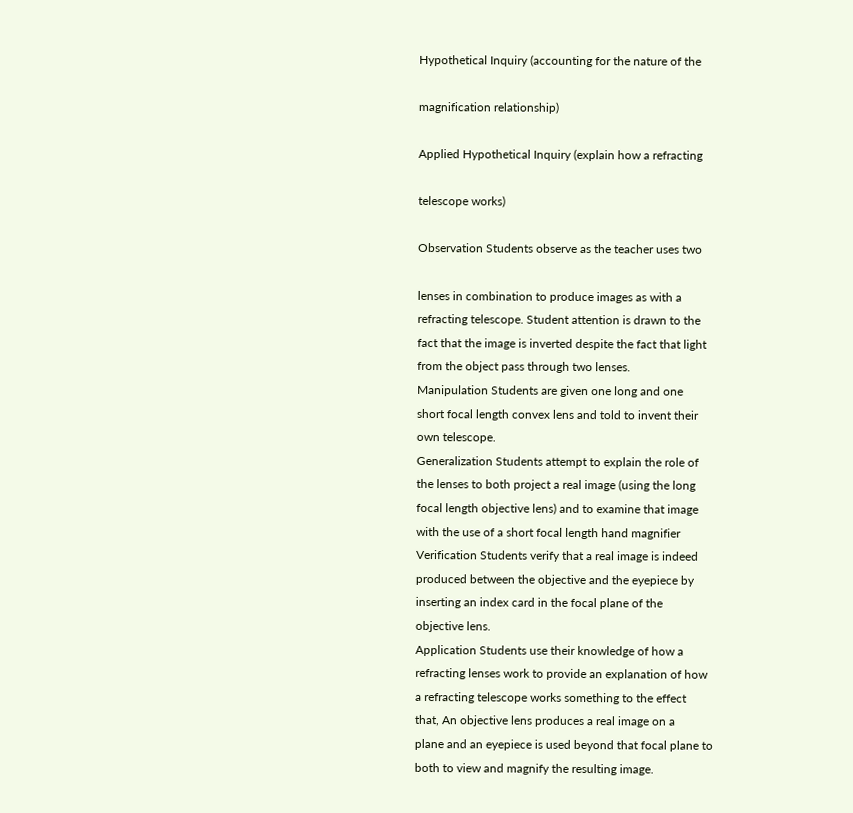Hypothetical Inquiry (accounting for the nature of the

magnification relationship)

Applied Hypothetical Inquiry (explain how a refracting

telescope works)

Observation Students observe as the teacher uses two

lenses in combination to produce images as with a
refracting telescope. Student attention is drawn to the
fact that the image is inverted despite the fact that light
from the object pass through two lenses.
Manipulation Students are given one long and one
short focal length convex lens and told to invent their
own telescope.
Generalization Students attempt to explain the role of
the lenses to both project a real image (using the long
focal length objective lens) and to examine that image
with the use of a short focal length hand magnifier
Verification Students verify that a real image is indeed
produced between the objective and the eyepiece by
inserting an index card in the focal plane of the
objective lens.
Application Students use their knowledge of how a
refracting lenses work to provide an explanation of how
a refracting telescope works something to the effect
that, An objective lens produces a real image on a
plane and an eyepiece is used beyond that focal plane to
both to view and magnify the resulting image.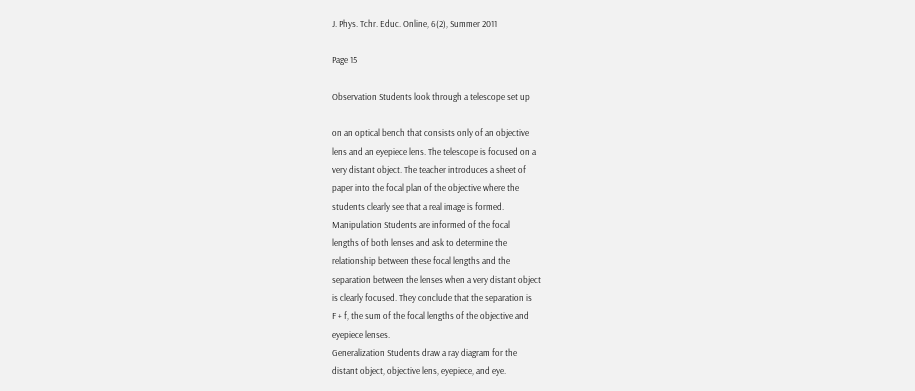J. Phys. Tchr. Educ. Online, 6(2), Summer 2011

Page 15

Observation Students look through a telescope set up

on an optical bench that consists only of an objective
lens and an eyepiece lens. The telescope is focused on a
very distant object. The teacher introduces a sheet of
paper into the focal plan of the objective where the
students clearly see that a real image is formed.
Manipulation Students are informed of the focal
lengths of both lenses and ask to determine the
relationship between these focal lengths and the
separation between the lenses when a very distant object
is clearly focused. They conclude that the separation is
F + f, the sum of the focal lengths of the objective and
eyepiece lenses.
Generalization Students draw a ray diagram for the
distant object, objective lens, eyepiece, and eye.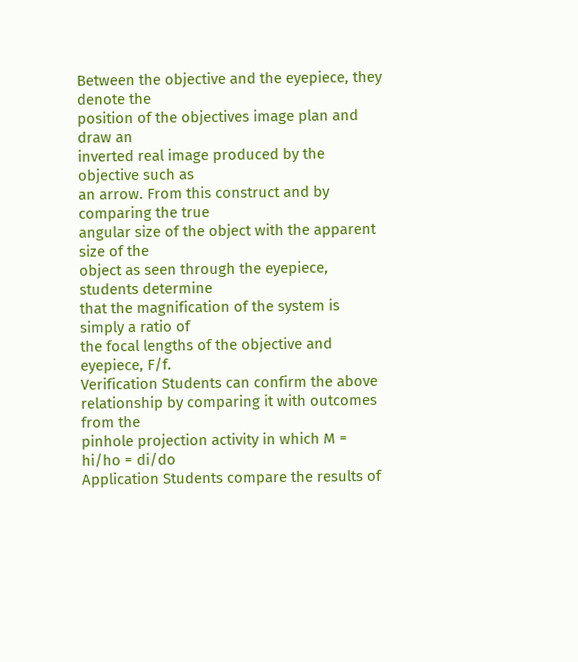Between the objective and the eyepiece, they denote the
position of the objectives image plan and draw an
inverted real image produced by the objective such as
an arrow. From this construct and by comparing the true
angular size of the object with the apparent size of the
object as seen through the eyepiece, students determine
that the magnification of the system is simply a ratio of
the focal lengths of the objective and eyepiece, F/f.
Verification Students can confirm the above
relationship by comparing it with outcomes from the
pinhole projection activity in which M = hi/ho = di/do
Application Students compare the results of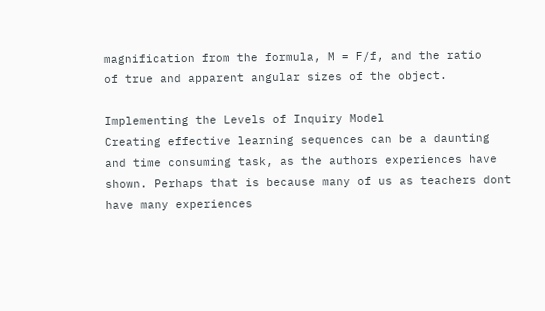magnification from the formula, M = F/f, and the ratio
of true and apparent angular sizes of the object.

Implementing the Levels of Inquiry Model
Creating effective learning sequences can be a daunting
and time consuming task, as the authors experiences have
shown. Perhaps that is because many of us as teachers dont
have many experiences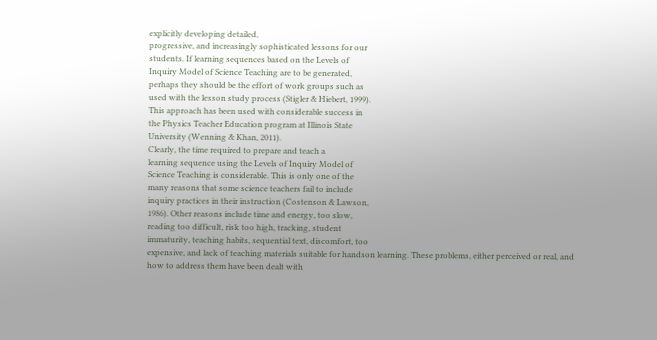explicitly developing detailed,
progressive, and increasingly sophisticated lessons for our
students. If learning sequences based on the Levels of
Inquiry Model of Science Teaching are to be generated,
perhaps they should be the effort of work groups such as
used with the lesson study process (Stigler & Hiebert, 1999).
This approach has been used with considerable success in
the Physics Teacher Education program at Illinois State
University (Wenning & Khan, 2011).
Clearly, the time required to prepare and teach a
learning sequence using the Levels of Inquiry Model of
Science Teaching is considerable. This is only one of the
many reasons that some science teachers fail to include
inquiry practices in their instruction (Costenson & Lawson,
1986). Other reasons include time and energy, too slow,
reading too difficult, risk too high, tracking, student
immaturity, teaching habits, sequential text, discomfort, too
expensive, and lack of teaching materials suitable for handson learning. These problems, either perceived or real, and
how to address them have been dealt with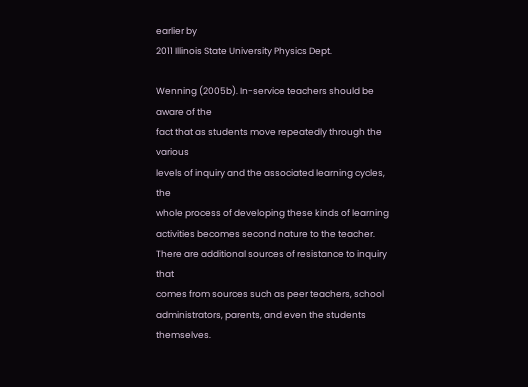earlier by
2011 Illinois State University Physics Dept.

Wenning (2005b). In-service teachers should be aware of the
fact that as students move repeatedly through the various
levels of inquiry and the associated learning cycles, the
whole process of developing these kinds of learning
activities becomes second nature to the teacher.
There are additional sources of resistance to inquiry that
comes from sources such as peer teachers, school
administrators, parents, and even the students themselves.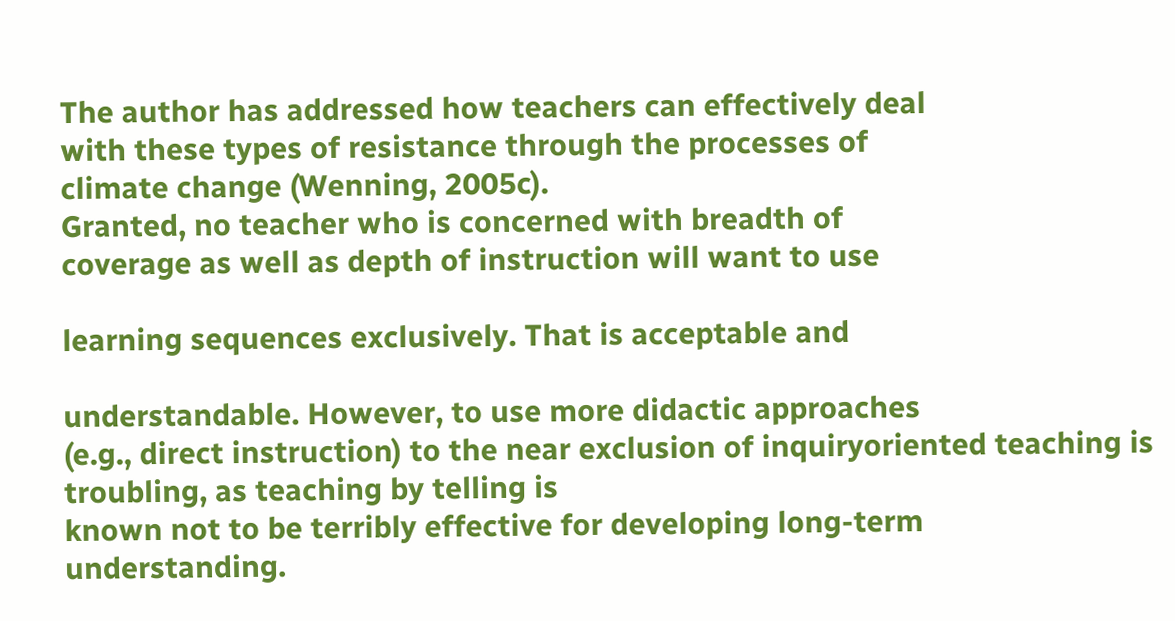The author has addressed how teachers can effectively deal
with these types of resistance through the processes of
climate change (Wenning, 2005c).
Granted, no teacher who is concerned with breadth of
coverage as well as depth of instruction will want to use

learning sequences exclusively. That is acceptable and

understandable. However, to use more didactic approaches
(e.g., direct instruction) to the near exclusion of inquiryoriented teaching is troubling, as teaching by telling is
known not to be terribly effective for developing long-term
understanding.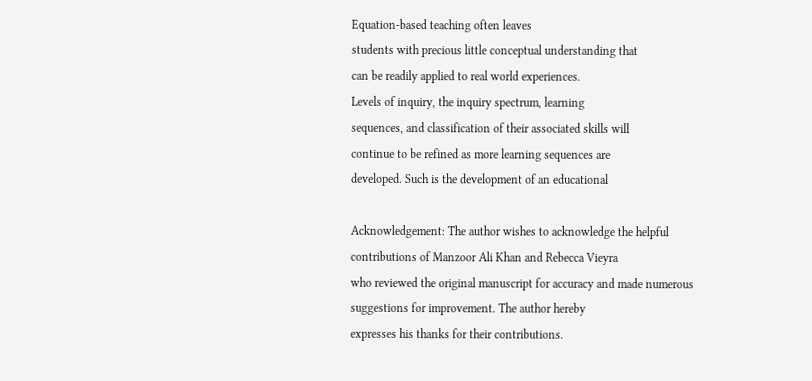Equation-based teaching often leaves
students with precious little conceptual understanding that
can be readily applied to real world experiences.
Levels of inquiry, the inquiry spectrum, learning
sequences, and classification of their associated skills will
continue to be refined as more learning sequences are
developed. Such is the development of an educational

Acknowledgement: The author wishes to acknowledge the helpful contributions of Manzoor Ali Khan and Rebecca Vieyra
who reviewed the original manuscript for accuracy and made numerous suggestions for improvement. The author hereby
expresses his thanks for their contributions.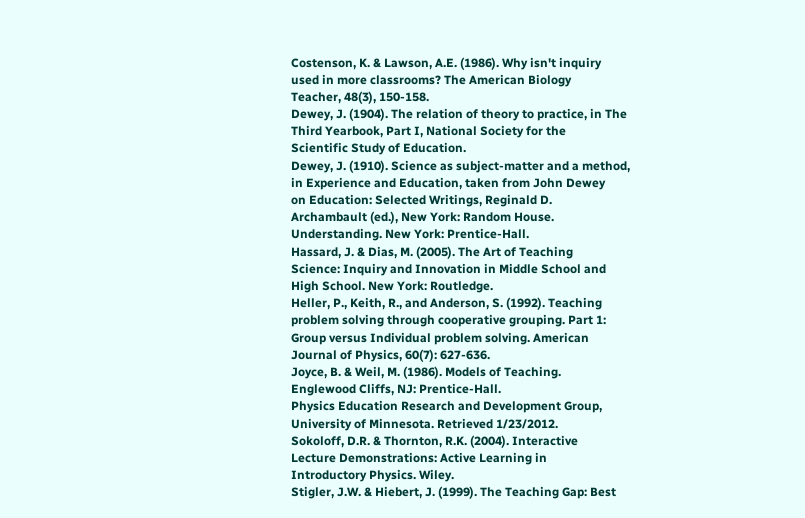Costenson, K. & Lawson, A.E. (1986). Why isn't inquiry
used in more classrooms? The American Biology
Teacher, 48(3), 150-158.
Dewey, J. (1904). The relation of theory to practice, in The
Third Yearbook, Part I, National Society for the
Scientific Study of Education.
Dewey, J. (1910). Science as subject-matter and a method,
in Experience and Education, taken from John Dewey
on Education: Selected Writings, Reginald D.
Archambault (ed.), New York: Random House.
Understanding. New York: Prentice-Hall.
Hassard, J. & Dias, M. (2005). The Art of Teaching
Science: Inquiry and Innovation in Middle School and
High School. New York: Routledge.
Heller, P., Keith, R., and Anderson, S. (1992). Teaching
problem solving through cooperative grouping. Part 1:
Group versus Individual problem solving. American
Journal of Physics, 60(7): 627-636.
Joyce, B. & Weil, M. (1986). Models of Teaching.
Englewood Cliffs, NJ: Prentice-Hall.
Physics Education Research and Development Group,
University of Minnesota. Retrieved 1/23/2012.
Sokoloff, D.R. & Thornton, R.K. (2004). Interactive
Lecture Demonstrations: Active Learning in
Introductory Physics. Wiley.
Stigler, J.W. & Hiebert, J. (1999). The Teaching Gap: Best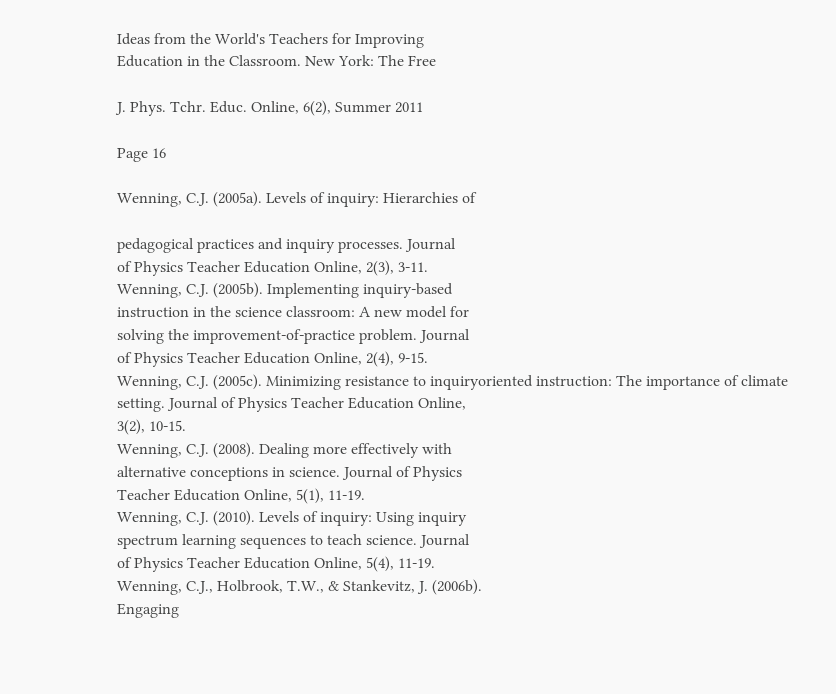Ideas from the World's Teachers for Improving
Education in the Classroom. New York: The Free

J. Phys. Tchr. Educ. Online, 6(2), Summer 2011

Page 16

Wenning, C.J. (2005a). Levels of inquiry: Hierarchies of

pedagogical practices and inquiry processes. Journal
of Physics Teacher Education Online, 2(3), 3-11.
Wenning, C.J. (2005b). Implementing inquiry-based
instruction in the science classroom: A new model for
solving the improvement-of-practice problem. Journal
of Physics Teacher Education Online, 2(4), 9-15.
Wenning, C.J. (2005c). Minimizing resistance to inquiryoriented instruction: The importance of climate
setting. Journal of Physics Teacher Education Online,
3(2), 10-15.
Wenning, C.J. (2008). Dealing more effectively with
alternative conceptions in science. Journal of Physics
Teacher Education Online, 5(1), 11-19.
Wenning, C.J. (2010). Levels of inquiry: Using inquiry
spectrum learning sequences to teach science. Journal
of Physics Teacher Education Online, 5(4), 11-19.
Wenning, C.J., Holbrook, T.W., & Stankevitz, J. (2006b).
Engaging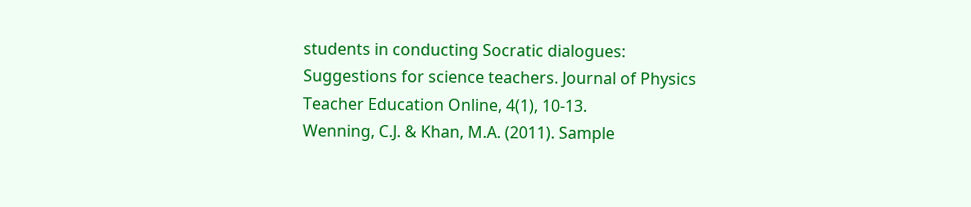students in conducting Socratic dialogues:
Suggestions for science teachers. Journal of Physics
Teacher Education Online, 4(1), 10-13.
Wenning, C.J. & Khan, M.A. (2011). Sample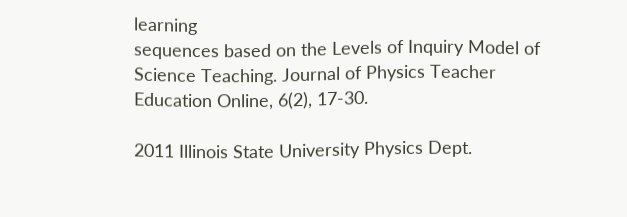learning
sequences based on the Levels of Inquiry Model of
Science Teaching. Journal of Physics Teacher
Education Online, 6(2), 17-30.

2011 Illinois State University Physics Dept.